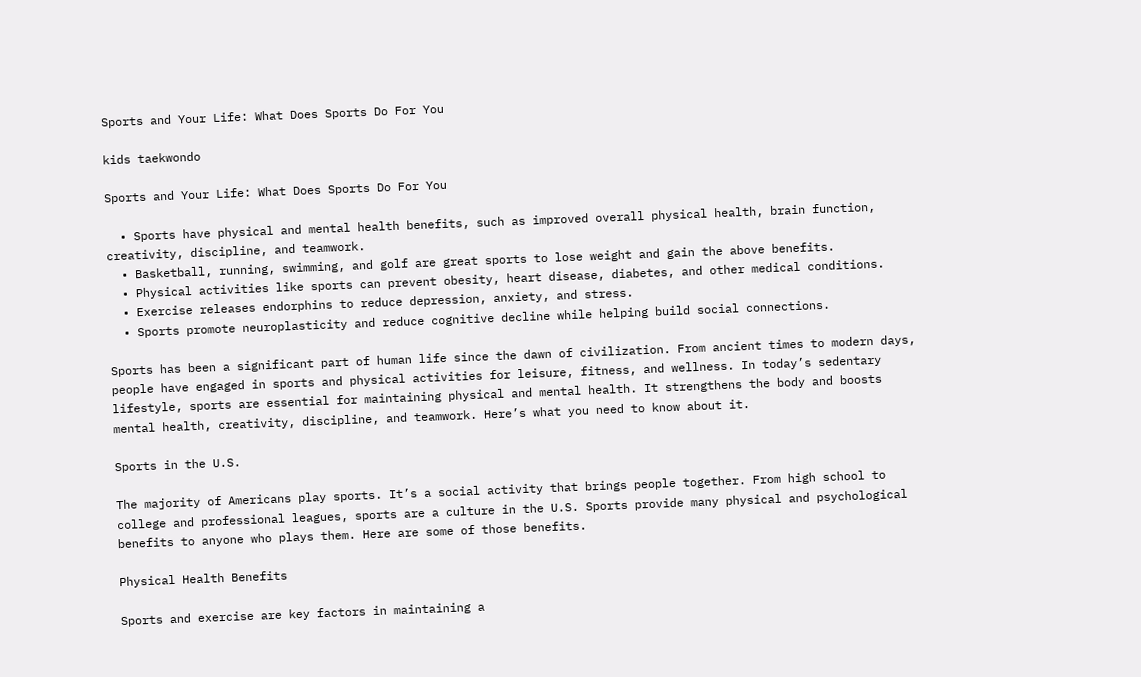Sports and Your Life: What Does Sports Do For You

kids taekwondo

Sports and Your Life: What Does Sports Do For You

  • Sports have physical and mental health benefits, such as improved overall physical health, brain function, creativity, discipline, and teamwork.
  • Basketball, running, swimming, and golf are great sports to lose weight and gain the above benefits.
  • Physical activities like sports can prevent obesity, heart disease, diabetes, and other medical conditions.
  • Exercise releases endorphins to reduce depression, anxiety, and stress.
  • Sports promote neuroplasticity and reduce cognitive decline while helping build social connections.

Sports has been a significant part of human life since the dawn of civilization. From ancient times to modern days, people have engaged in sports and physical activities for leisure, fitness, and wellness. In today’s sedentary lifestyle, sports are essential for maintaining physical and mental health. It strengthens the body and boosts mental health, creativity, discipline, and teamwork. Here’s what you need to know about it.

Sports in the U.S.

The majority of Americans play sports. It’s a social activity that brings people together. From high school to college and professional leagues, sports are a culture in the U.S. Sports provide many physical and psychological benefits to anyone who plays them. Here are some of those benefits.

Physical Health Benefits

Sports and exercise are key factors in maintaining a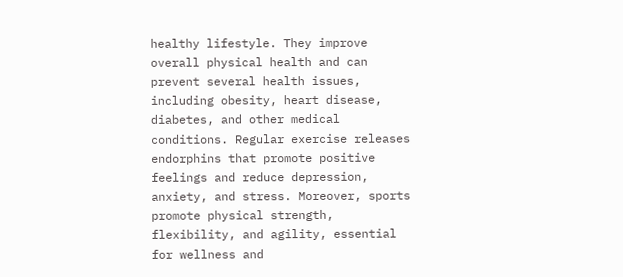healthy lifestyle. They improve overall physical health and can prevent several health issues, including obesity, heart disease, diabetes, and other medical conditions. Regular exercise releases endorphins that promote positive feelings and reduce depression, anxiety, and stress. Moreover, sports promote physical strength, flexibility, and agility, essential for wellness and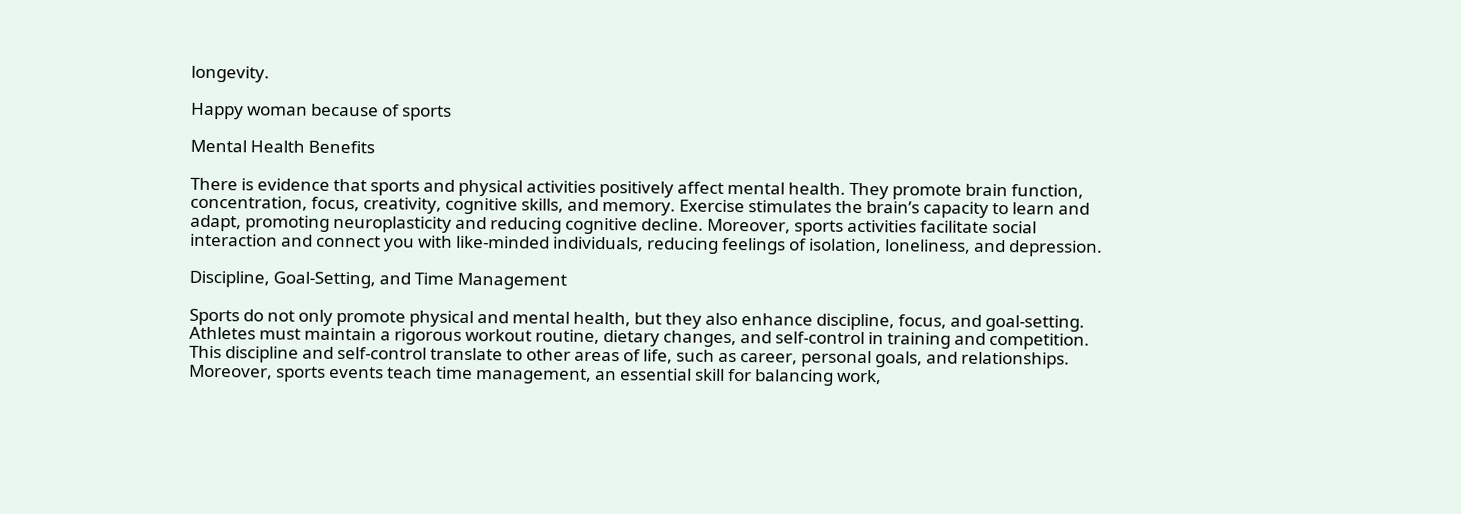longevity.

Happy woman because of sports

Mental Health Benefits

There is evidence that sports and physical activities positively affect mental health. They promote brain function, concentration, focus, creativity, cognitive skills, and memory. Exercise stimulates the brain’s capacity to learn and adapt, promoting neuroplasticity and reducing cognitive decline. Moreover, sports activities facilitate social interaction and connect you with like-minded individuals, reducing feelings of isolation, loneliness, and depression.

Discipline, Goal-Setting, and Time Management

Sports do not only promote physical and mental health, but they also enhance discipline, focus, and goal-setting. Athletes must maintain a rigorous workout routine, dietary changes, and self-control in training and competition. This discipline and self-control translate to other areas of life, such as career, personal goals, and relationships. Moreover, sports events teach time management, an essential skill for balancing work,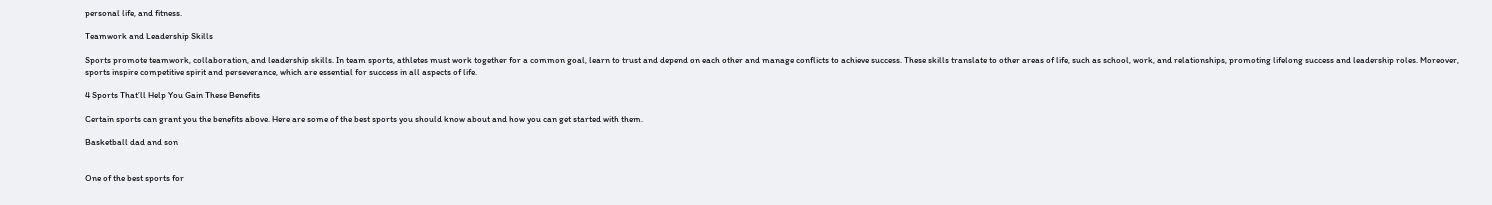personal life, and fitness.

Teamwork and Leadership Skills

Sports promote teamwork, collaboration, and leadership skills. In team sports, athletes must work together for a common goal, learn to trust and depend on each other and manage conflicts to achieve success. These skills translate to other areas of life, such as school, work, and relationships, promoting lifelong success and leadership roles. Moreover, sports inspire competitive spirit and perseverance, which are essential for success in all aspects of life.

4 Sports That’ll Help You Gain These Benefits

Certain sports can grant you the benefits above. Here are some of the best sports you should know about and how you can get started with them.

Basketball dad and son


One of the best sports for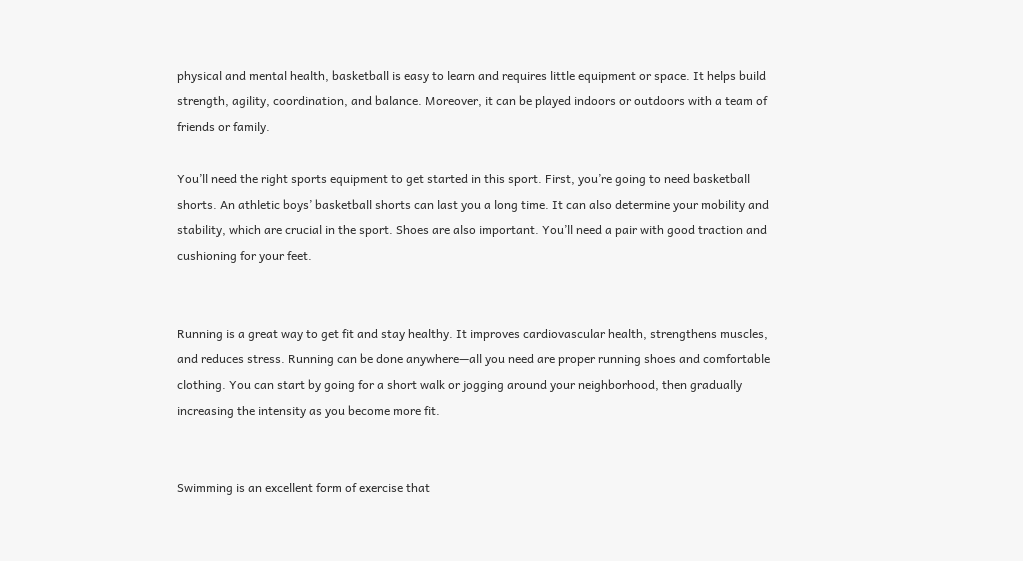physical and mental health, basketball is easy to learn and requires little equipment or space. It helps build strength, agility, coordination, and balance. Moreover, it can be played indoors or outdoors with a team of friends or family.

You’ll need the right sports equipment to get started in this sport. First, you’re going to need basketball shorts. An athletic boys’ basketball shorts can last you a long time. It can also determine your mobility and stability, which are crucial in the sport. Shoes are also important. You’ll need a pair with good traction and cushioning for your feet.


Running is a great way to get fit and stay healthy. It improves cardiovascular health, strengthens muscles, and reduces stress. Running can be done anywhere—all you need are proper running shoes and comfortable clothing. You can start by going for a short walk or jogging around your neighborhood, then gradually increasing the intensity as you become more fit.


Swimming is an excellent form of exercise that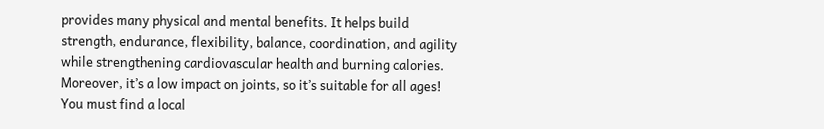provides many physical and mental benefits. It helps build strength, endurance, flexibility, balance, coordination, and agility while strengthening cardiovascular health and burning calories. Moreover, it’s a low impact on joints, so it’s suitable for all ages! You must find a local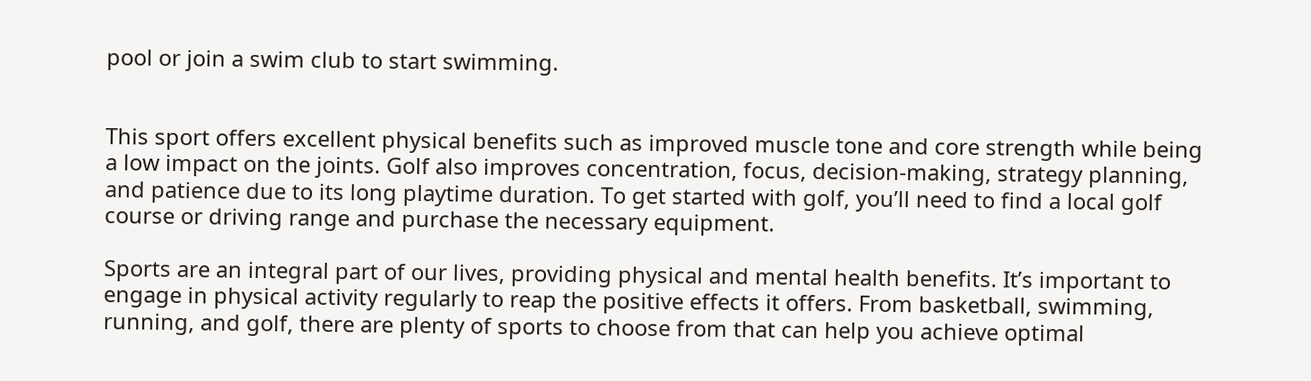pool or join a swim club to start swimming.


This sport offers excellent physical benefits such as improved muscle tone and core strength while being a low impact on the joints. Golf also improves concentration, focus, decision-making, strategy planning, and patience due to its long playtime duration. To get started with golf, you’ll need to find a local golf course or driving range and purchase the necessary equipment.

Sports are an integral part of our lives, providing physical and mental health benefits. It’s important to engage in physical activity regularly to reap the positive effects it offers. From basketball, swimming, running, and golf, there are plenty of sports to choose from that can help you achieve optimal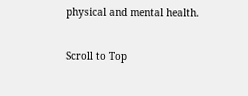physical and mental health.

Scroll to Top